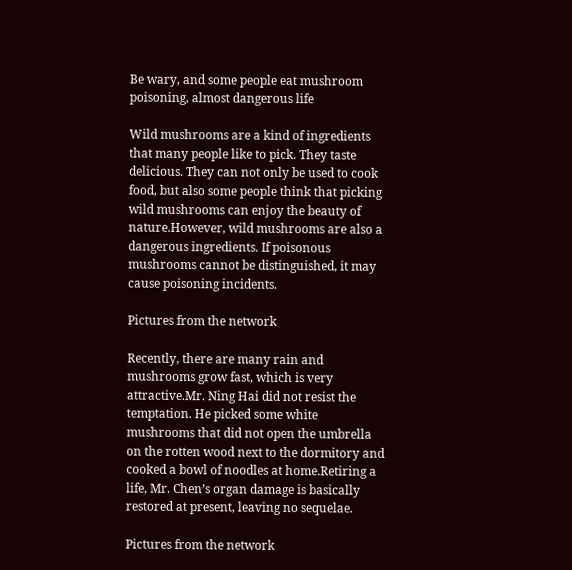Be wary, and some people eat mushroom poisoning, almost dangerous life

Wild mushrooms are a kind of ingredients that many people like to pick. They taste delicious. They can not only be used to cook food, but also some people think that picking wild mushrooms can enjoy the beauty of nature.However, wild mushrooms are also a dangerous ingredients. If poisonous mushrooms cannot be distinguished, it may cause poisoning incidents.

Pictures from the network

Recently, there are many rain and mushrooms grow fast, which is very attractive.Mr. Ning Hai did not resist the temptation. He picked some white mushrooms that did not open the umbrella on the rotten wood next to the dormitory and cooked a bowl of noodles at home.Retiring a life, Mr. Chen’s organ damage is basically restored at present, leaving no sequelae.

Pictures from the network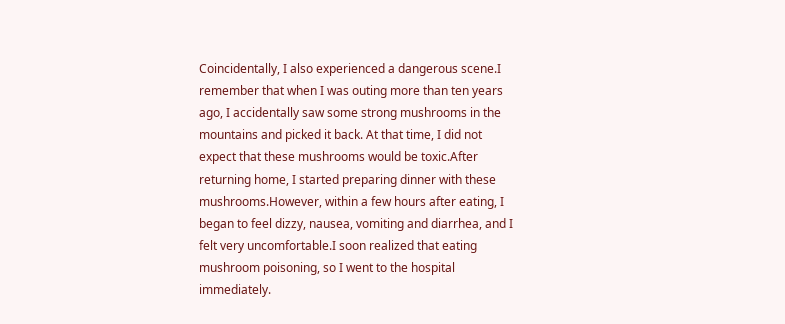Coincidentally, I also experienced a dangerous scene.I remember that when I was outing more than ten years ago, I accidentally saw some strong mushrooms in the mountains and picked it back. At that time, I did not expect that these mushrooms would be toxic.After returning home, I started preparing dinner with these mushrooms.However, within a few hours after eating, I began to feel dizzy, nausea, vomiting and diarrhea, and I felt very uncomfortable.I soon realized that eating mushroom poisoning, so I went to the hospital immediately.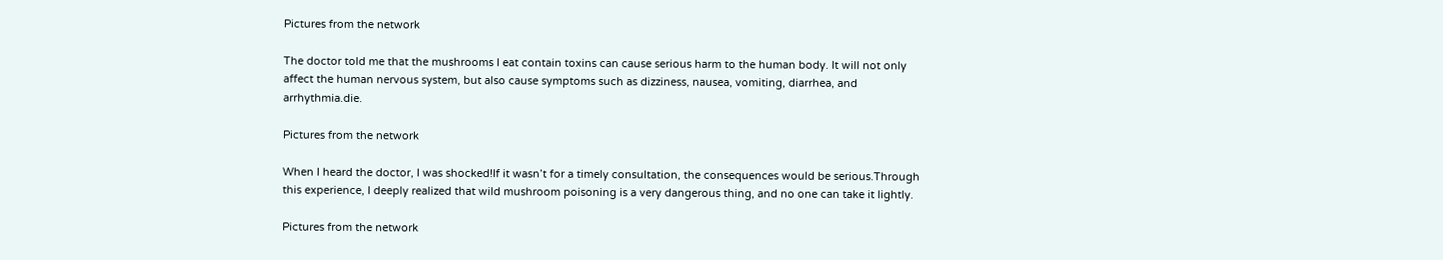Pictures from the network

The doctor told me that the mushrooms I eat contain toxins can cause serious harm to the human body. It will not only affect the human nervous system, but also cause symptoms such as dizziness, nausea, vomiting, diarrhea, and arrhythmia.die.

Pictures from the network

When I heard the doctor, I was shocked!If it wasn’t for a timely consultation, the consequences would be serious.Through this experience, I deeply realized that wild mushroom poisoning is a very dangerous thing, and no one can take it lightly.

Pictures from the network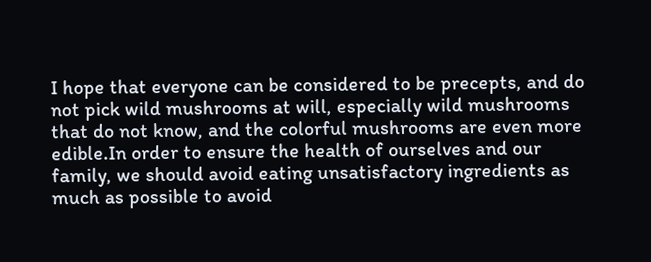I hope that everyone can be considered to be precepts, and do not pick wild mushrooms at will, especially wild mushrooms that do not know, and the colorful mushrooms are even more edible.In order to ensure the health of ourselves and our family, we should avoid eating unsatisfactory ingredients as much as possible to avoid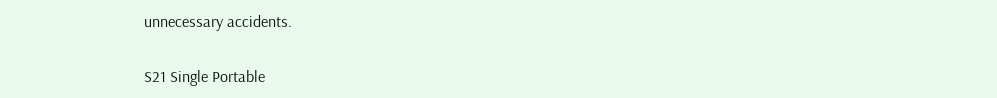unnecessary accidents.

S21 Single Portable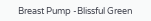Breast Pump -Blissful Green